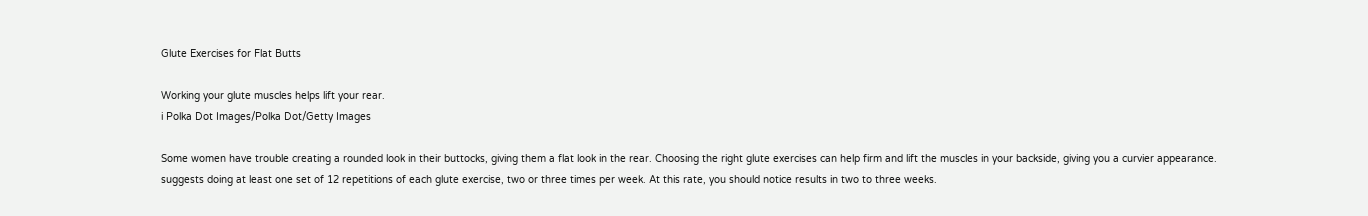Glute Exercises for Flat Butts

Working your glute muscles helps lift your rear.
i Polka Dot Images/Polka Dot/Getty Images

Some women have trouble creating a rounded look in their buttocks, giving them a flat look in the rear. Choosing the right glute exercises can help firm and lift the muscles in your backside, giving you a curvier appearance. suggests doing at least one set of 12 repetitions of each glute exercise, two or three times per week. At this rate, you should notice results in two to three weeks.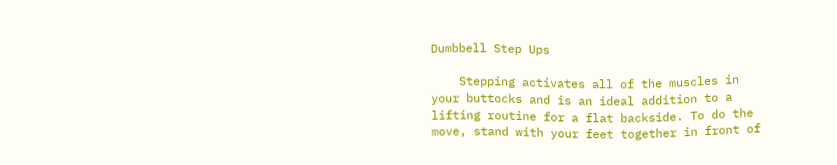Dumbbell Step Ups

    Stepping activates all of the muscles in your buttocks and is an ideal addition to a lifting routine for a flat backside. To do the move, stand with your feet together in front of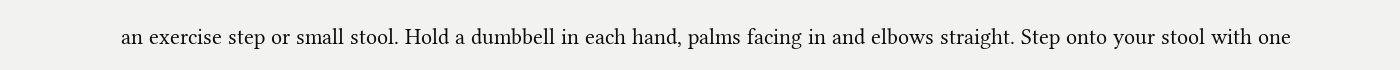an exercise step or small stool. Hold a dumbbell in each hand, palms facing in and elbows straight. Step onto your stool with one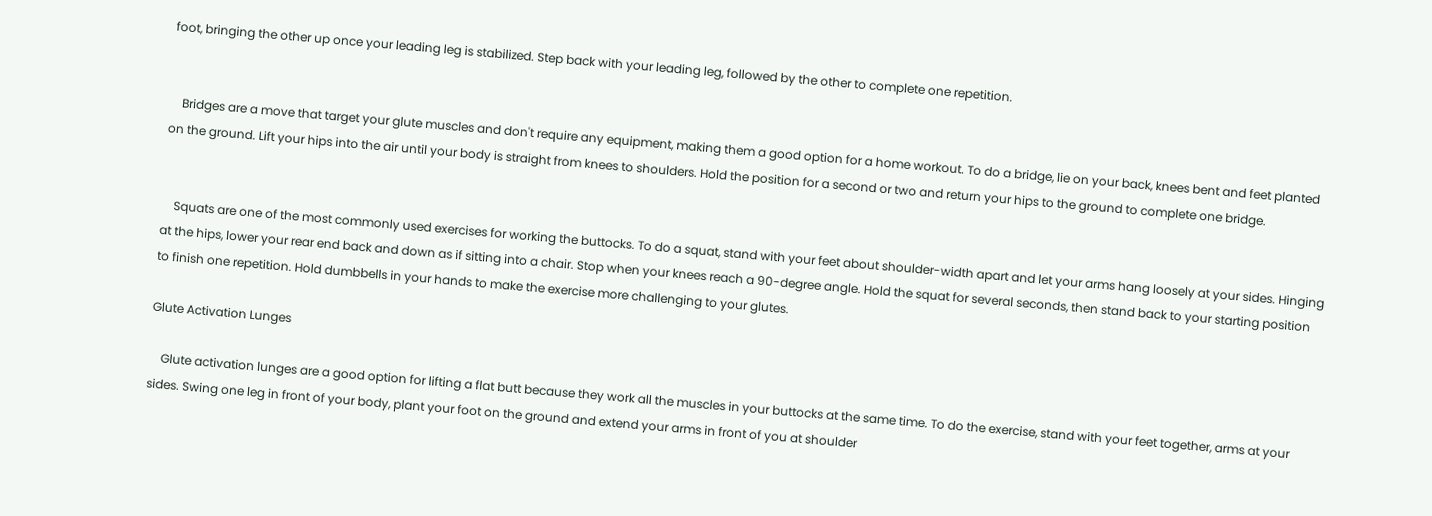foot, bringing the other up once your leading leg is stabilized. Step back with your leading leg, followed by the other to complete one repetition.


    Bridges are a move that target your glute muscles and don't require any equipment, making them a good option for a home workout. To do a bridge, lie on your back, knees bent and feet planted on the ground. Lift your hips into the air until your body is straight from knees to shoulders. Hold the position for a second or two and return your hips to the ground to complete one bridge.


    Squats are one of the most commonly used exercises for working the buttocks. To do a squat, stand with your feet about shoulder-width apart and let your arms hang loosely at your sides. Hinging at the hips, lower your rear end back and down as if sitting into a chair. Stop when your knees reach a 90-degree angle. Hold the squat for several seconds, then stand back to your starting position to finish one repetition. Hold dumbbells in your hands to make the exercise more challenging to your glutes.

Glute Activation Lunges

    Glute activation lunges are a good option for lifting a flat butt because they work all the muscles in your buttocks at the same time. To do the exercise, stand with your feet together, arms at your sides. Swing one leg in front of your body, plant your foot on the ground and extend your arms in front of you at shoulder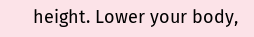height. Lower your body,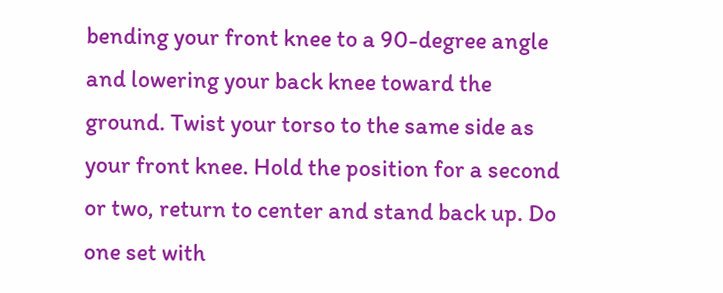bending your front knee to a 90-degree angle and lowering your back knee toward the ground. Twist your torso to the same side as your front knee. Hold the position for a second or two, return to center and stand back up. Do one set with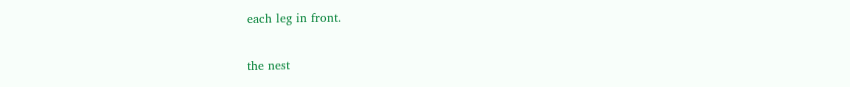each leg in front.

the nest